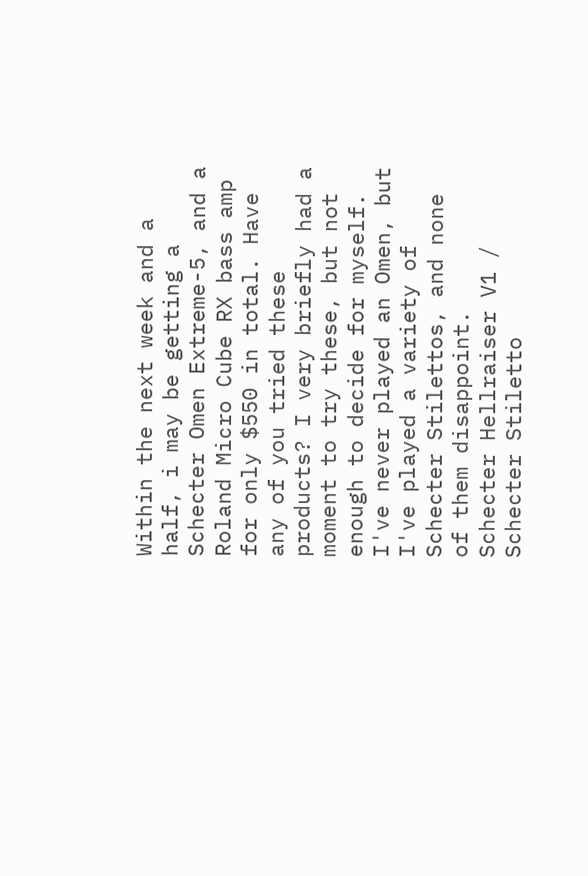Within the next week and a half, i may be getting a Schecter Omen Extreme-5, and a Roland Micro Cube RX bass amp for only $550 in total. Have any of you tried these products? I very briefly had a moment to try these, but not enough to decide for myself.
I've never played an Omen, but I've played a variety of Schecter Stilettos, and none of them disappoint.
Schecter Hellraiser V1 / Schecter Stiletto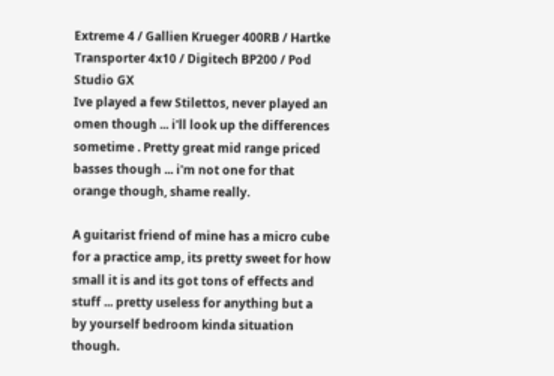Extreme 4 / Gallien Krueger 400RB / Hartke Transporter 4x10 / Digitech BP200 / Pod Studio GX
Ive played a few Stilettos, never played an omen though ... i'll look up the differences sometime . Pretty great mid range priced basses though ... i'm not one for that orange though, shame really.

A guitarist friend of mine has a micro cube for a practice amp, its pretty sweet for how small it is and its got tons of effects and stuff ... pretty useless for anything but a by yourself bedroom kinda situation though.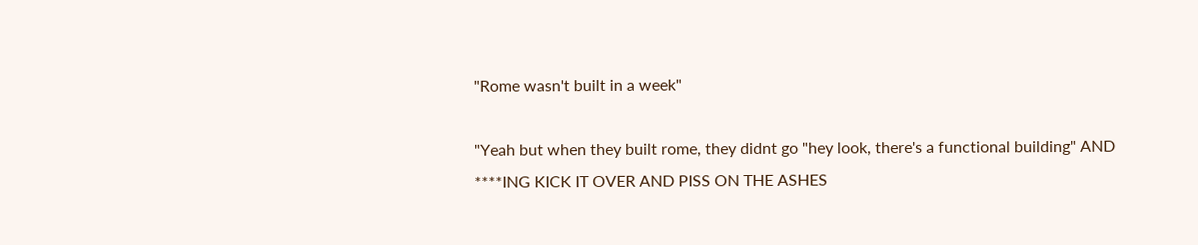"Rome wasn't built in a week"

"Yeah but when they built rome, they didnt go "hey look, there's a functional building" AND ****ING KICK IT OVER AND PISS ON THE ASHES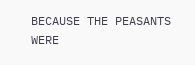BECAUSE THE PEASANTS WERE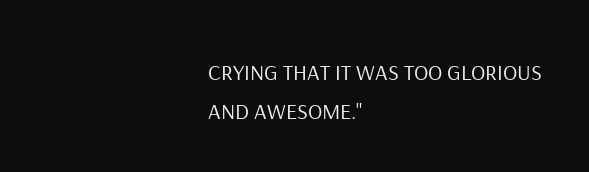CRYING THAT IT WAS TOO GLORIOUS AND AWESOME."